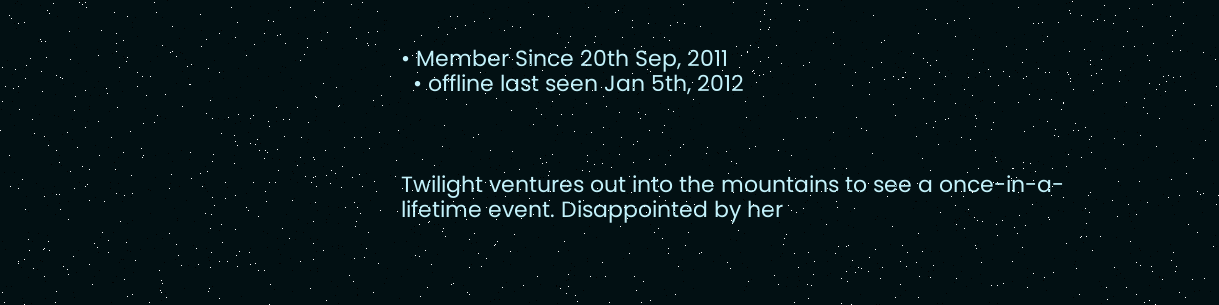• Member Since 20th Sep, 2011
  • offline last seen Jan 5th, 2012



Twilight ventures out into the mountains to see a once-in-a-lifetime event. Disappointed by her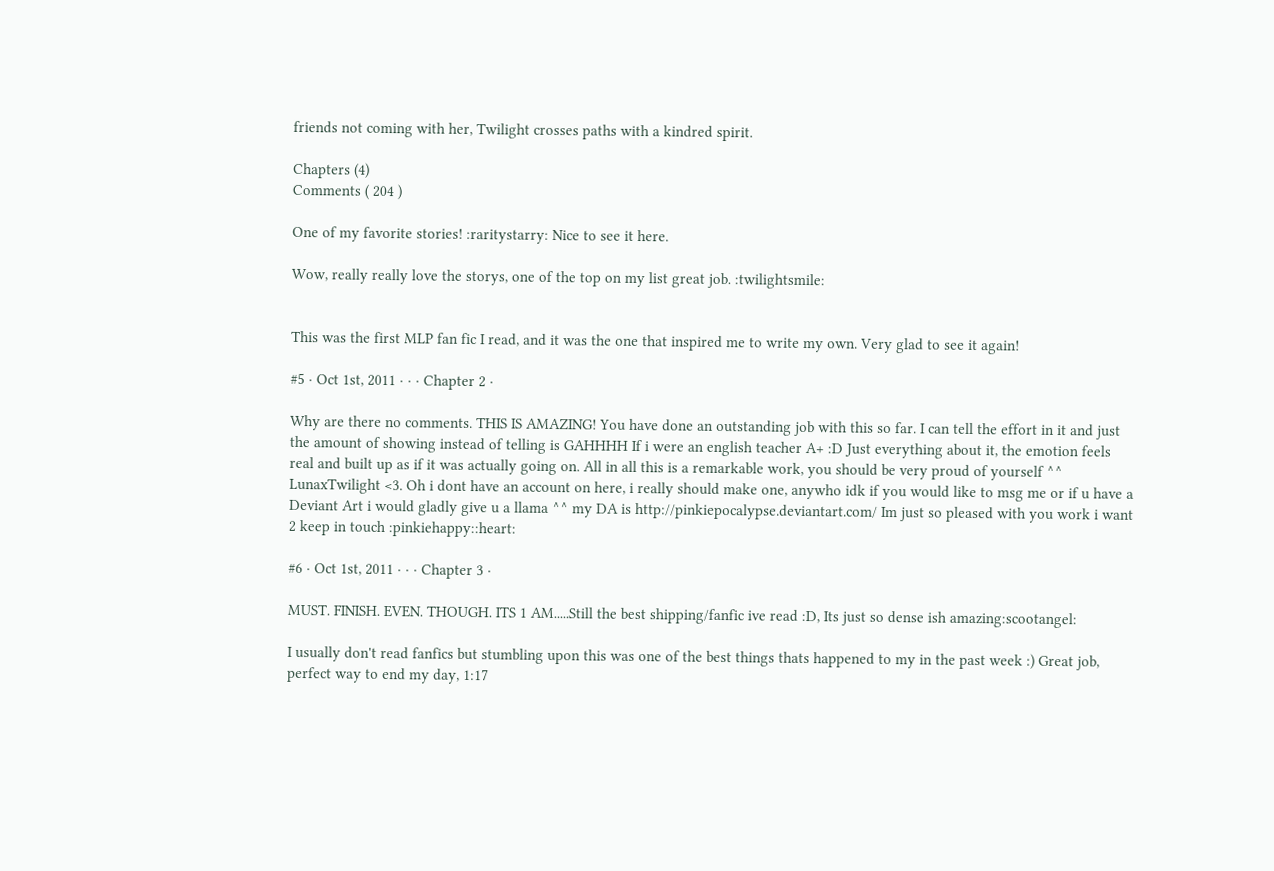friends not coming with her, Twilight crosses paths with a kindred spirit.

Chapters (4)
Comments ( 204 )

One of my favorite stories! :raritystarry: Nice to see it here.

Wow, really really love the storys, one of the top on my list great job. :twilightsmile:


This was the first MLP fan fic I read, and it was the one that inspired me to write my own. Very glad to see it again!

#5 · Oct 1st, 2011 · · · Chapter 2 ·

Why are there no comments. THIS IS AMAZING! You have done an outstanding job with this so far. I can tell the effort in it and just the amount of showing instead of telling is GAHHHH If i were an english teacher A+ :D Just everything about it, the emotion feels real and built up as if it was actually going on. All in all this is a remarkable work, you should be very proud of yourself ^^ LunaxTwilight <3. Oh i dont have an account on here, i really should make one, anywho idk if you would like to msg me or if u have a Deviant Art i would gladly give u a llama ^^ my DA is http://pinkiepocalypse.deviantart.com/ Im just so pleased with you work i want 2 keep in touch :pinkiehappy::heart:

#6 · Oct 1st, 2011 · · · Chapter 3 ·

MUST. FINISH. EVEN. THOUGH. ITS 1 AM.....Still the best shipping/fanfic ive read :D, Its just so dense ish amazing:scootangel:

I usually don't read fanfics but stumbling upon this was one of the best things thats happened to my in the past week :) Great job, perfect way to end my day, 1:17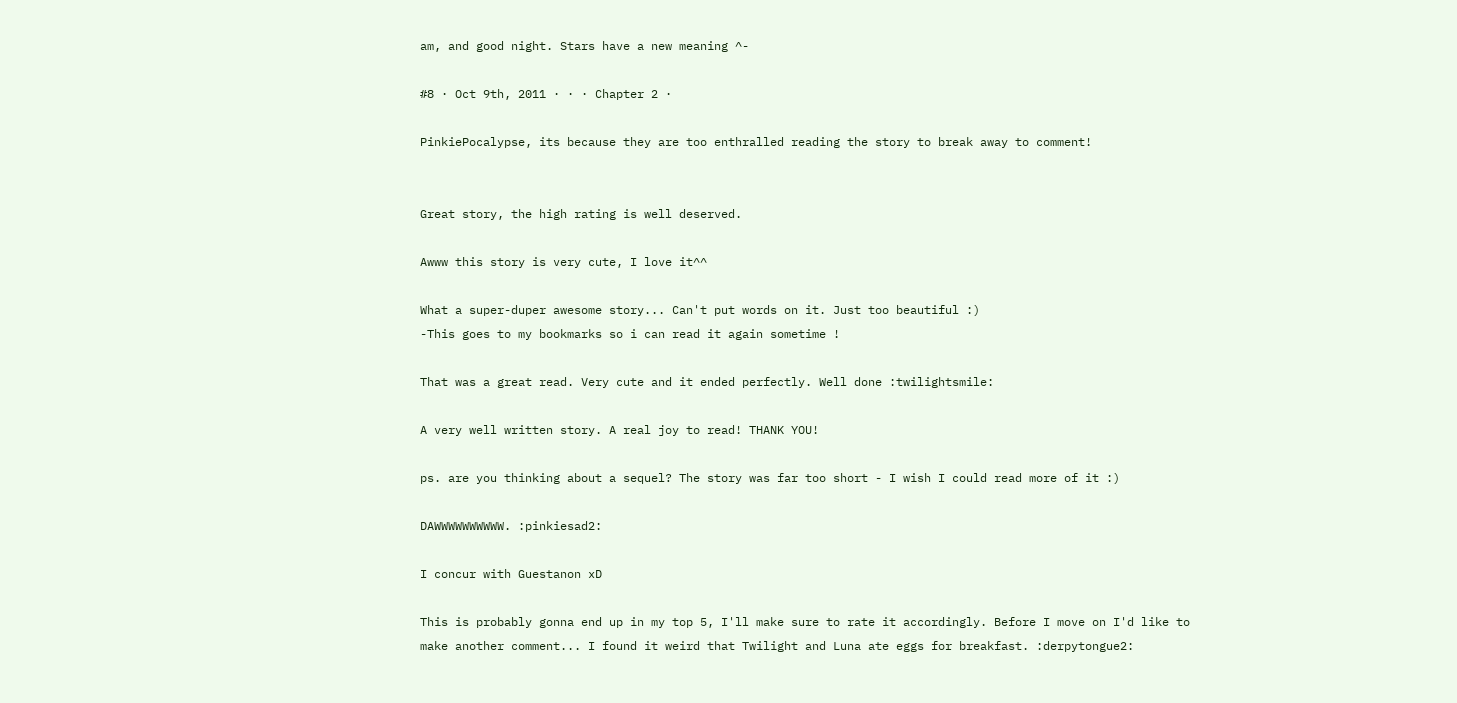am, and good night. Stars have a new meaning ^-

#8 · Oct 9th, 2011 · · · Chapter 2 ·

PinkiePocalypse, its because they are too enthralled reading the story to break away to comment!


Great story, the high rating is well deserved.

Awww this story is very cute, I love it^^

What a super-duper awesome story... Can't put words on it. Just too beautiful :)
-This goes to my bookmarks so i can read it again sometime !

That was a great read. Very cute and it ended perfectly. Well done :twilightsmile:

A very well written story. A real joy to read! THANK YOU!

ps. are you thinking about a sequel? The story was far too short - I wish I could read more of it :)

DAWWWWWWWWWW. :pinkiesad2:

I concur with Guestanon xD

This is probably gonna end up in my top 5, I'll make sure to rate it accordingly. Before I move on I'd like to make another comment... I found it weird that Twilight and Luna ate eggs for breakfast. :derpytongue2: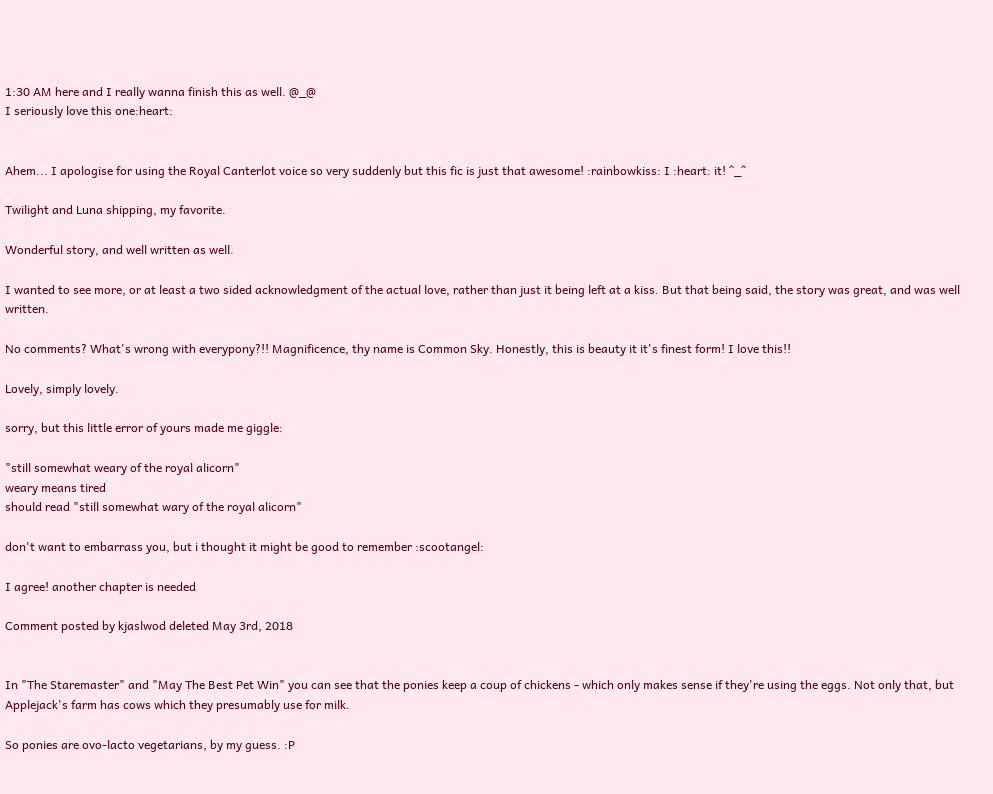1:30 AM here and I really wanna finish this as well. @_@
I seriously love this one:heart:


Ahem... I apologise for using the Royal Canterlot voice so very suddenly but this fic is just that awesome! :rainbowkiss: I :heart: it! ^_^

Twilight and Luna shipping, my favorite.

Wonderful story, and well written as well.

I wanted to see more, or at least a two sided acknowledgment of the actual love, rather than just it being left at a kiss. But that being said, the story was great, and was well written.

No comments? What's wrong with everypony?!! Magnificence, thy name is Common Sky. Honestly, this is beauty it it's finest form! I love this!!

Lovely, simply lovely.

sorry, but this little error of yours made me giggle:

"still somewhat weary of the royal alicorn"
weary means tired
should read "still somewhat wary of the royal alicorn"

don't want to embarrass you, but i thought it might be good to remember :scootangel:

I agree! another chapter is needed

Comment posted by kjaslwod deleted May 3rd, 2018


In "The Staremaster" and "May The Best Pet Win" you can see that the ponies keep a coup of chickens - which only makes sense if they're using the eggs. Not only that, but Applejack's farm has cows which they presumably use for milk.

So ponies are ovo-lacto vegetarians, by my guess. :P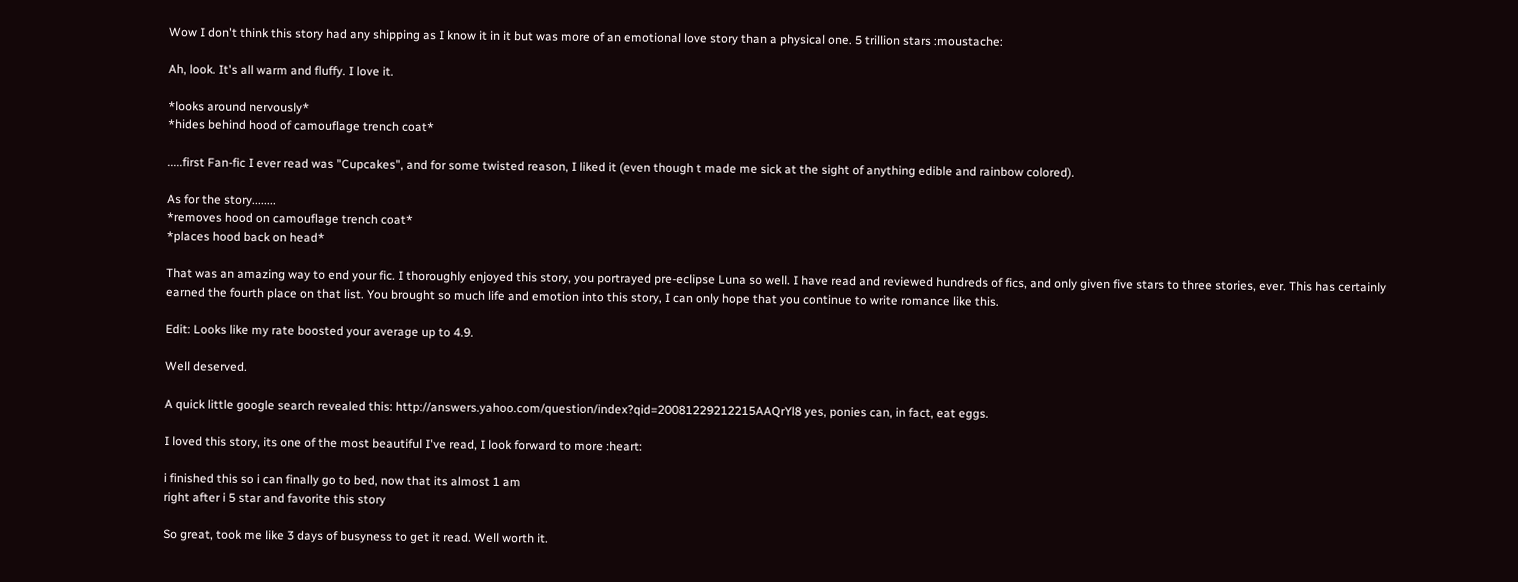Wow I don't think this story had any shipping as I know it in it but was more of an emotional love story than a physical one. 5 trillion stars :moustache:

Ah, look. It's all warm and fluffy. I love it.

*looks around nervously*
*hides behind hood of camouflage trench coat*

.....first Fan-fic I ever read was "Cupcakes", and for some twisted reason, I liked it (even though t made me sick at the sight of anything edible and rainbow colored).

As for the story........
*removes hood on camouflage trench coat*
*places hood back on head*

That was an amazing way to end your fic. I thoroughly enjoyed this story, you portrayed pre-eclipse Luna so well. I have read and reviewed hundreds of fics, and only given five stars to three stories, ever. This has certainly earned the fourth place on that list. You brought so much life and emotion into this story, I can only hope that you continue to write romance like this.

Edit: Looks like my rate boosted your average up to 4.9.

Well deserved.

A quick little google search revealed this: http://answers.yahoo.com/question/index?qid=20081229212215AAQrYl8 yes, ponies can, in fact, eat eggs.

I loved this story, its one of the most beautiful I've read, I look forward to more :heart:

i finished this so i can finally go to bed, now that its almost 1 am
right after i 5 star and favorite this story

So great, took me like 3 days of busyness to get it read. Well worth it.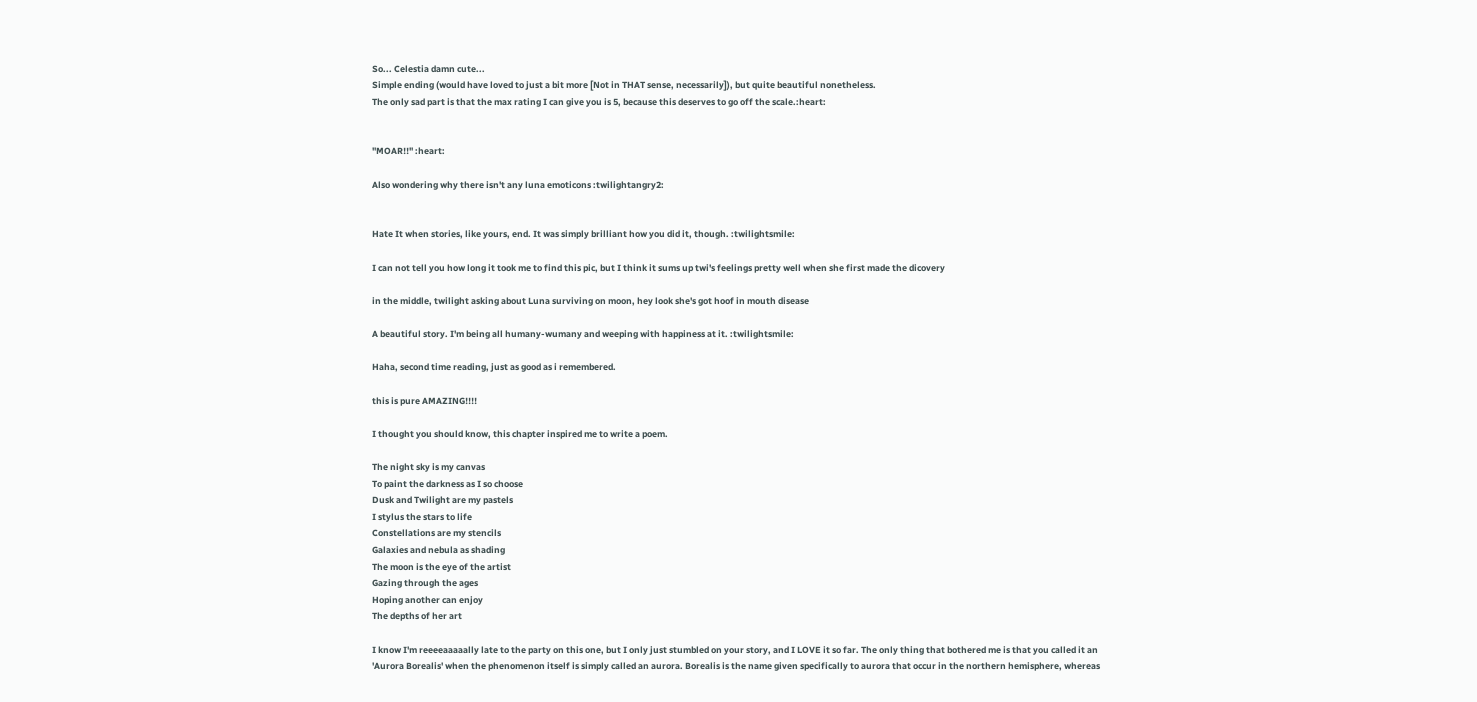So... Celestia damn cute...
Simple ending (would have loved to just a bit more [Not in THAT sense, necessarily]), but quite beautiful nonetheless.
The only sad part is that the max rating I can give you is 5, because this deserves to go off the scale.:heart:


"MOAR!!" :heart:

Also wondering why there isn't any luna emoticons :twilightangry2:


Hate It when stories, like yours, end. It was simply brilliant how you did it, though. :twilightsmile:

I can not tell you how long it took me to find this pic, but I think it sums up twi's feelings pretty well when she first made the dicovery

in the middle, twilight asking about Luna surviving on moon, hey look she's got hoof in mouth disease

A beautiful story. I'm being all humany-wumany and weeping with happiness at it. :twilightsmile:

Haha, second time reading, just as good as i remembered.

this is pure AMAZING!!!!

I thought you should know, this chapter inspired me to write a poem.

The night sky is my canvas
To paint the darkness as I so choose
Dusk and Twilight are my pastels
I stylus the stars to life
Constellations are my stencils
Galaxies and nebula as shading
The moon is the eye of the artist
Gazing through the ages
Hoping another can enjoy
The depths of her art

I know I'm reeeeaaaaally late to the party on this one, but I only just stumbled on your story, and I LOVE it so far. The only thing that bothered me is that you called it an 'Aurora Borealis' when the phenomenon itself is simply called an aurora. Borealis is the name given specifically to aurora that occur in the northern hemisphere, whereas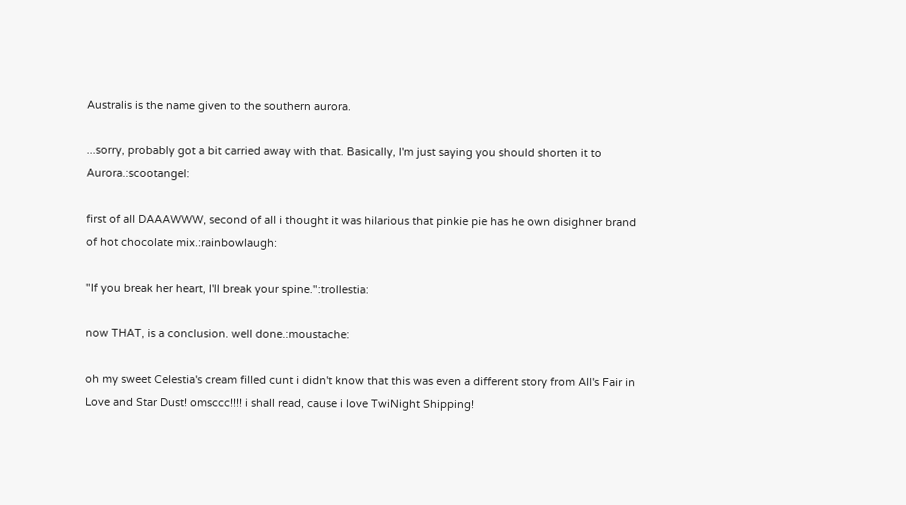Australis is the name given to the southern aurora.

...sorry, probably got a bit carried away with that. Basically, I'm just saying you should shorten it to Aurora.:scootangel:

first of all DAAAWWW, second of all i thought it was hilarious that pinkie pie has he own disighner brand of hot chocolate mix.:rainbowlaugh:

"If you break her heart, I'll break your spine.":trollestia:

now THAT, is a conclusion. well done.:moustache:

oh my sweet Celestia's cream filled cunt i didn't know that this was even a different story from All's Fair in Love and Star Dust! omsccc!!!! i shall read, cause i love TwiNight Shipping!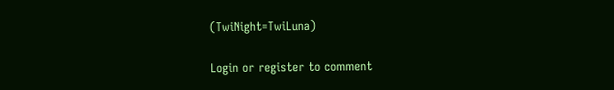(TwiNight=TwiLuna)

Login or register to comment